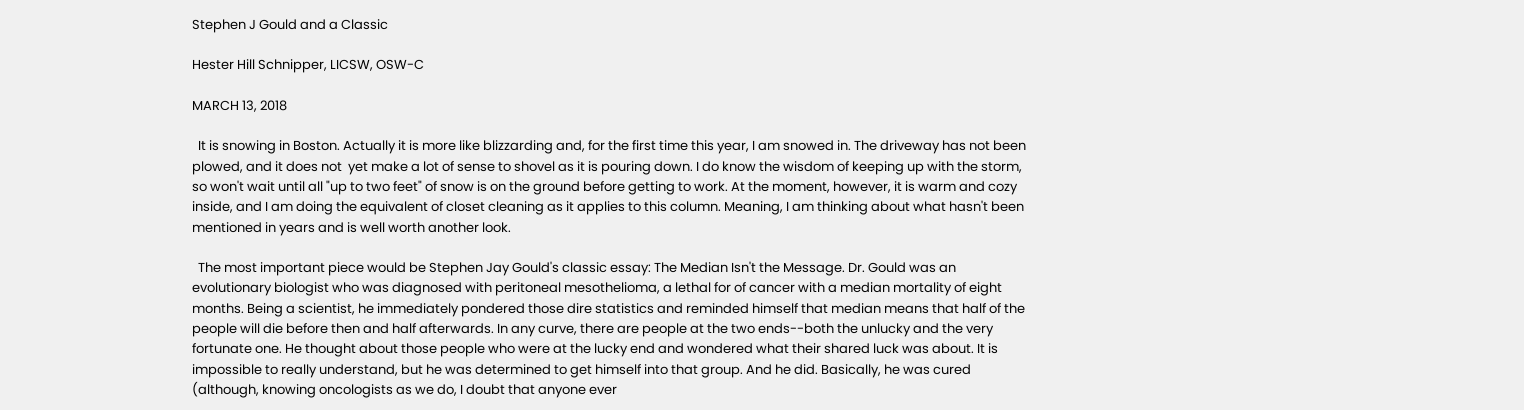Stephen J Gould and a Classic

Hester Hill Schnipper, LICSW, OSW-C

MARCH 13, 2018

  It is snowing in Boston. Actually it is more like blizzarding and, for the first time this year, I am snowed in. The driveway has not been plowed, and it does not  yet make a lot of sense to shovel as it is pouring down. I do know the wisdom of keeping up with the storm, so won't wait until all "up to two feet" of snow is on the ground before getting to work. At the moment, however, it is warm and cozy inside, and I am doing the equivalent of closet cleaning as it applies to this column. Meaning, I am thinking about what hasn't been mentioned in years and is well worth another look.

  The most important piece would be Stephen Jay Gould's classic essay: The Median Isn't the Message. Dr. Gould was an evolutionary biologist who was diagnosed with peritoneal mesothelioma, a lethal for of cancer with a median mortality of eight months. Being a scientist, he immediately pondered those dire statistics and reminded himself that median means that half of the people will die before then and half afterwards. In any curve, there are people at the two ends--both the unlucky and the very fortunate one. He thought about those people who were at the lucky end and wondered what their shared luck was about. It is impossible to really understand, but he was determined to get himself into that group. And he did. Basically, he was cured (although, knowing oncologists as we do, I doubt that anyone ever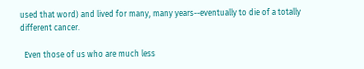used that word) and lived for many, many years--eventually to die of a totally different cancer.

  Even those of us who are much less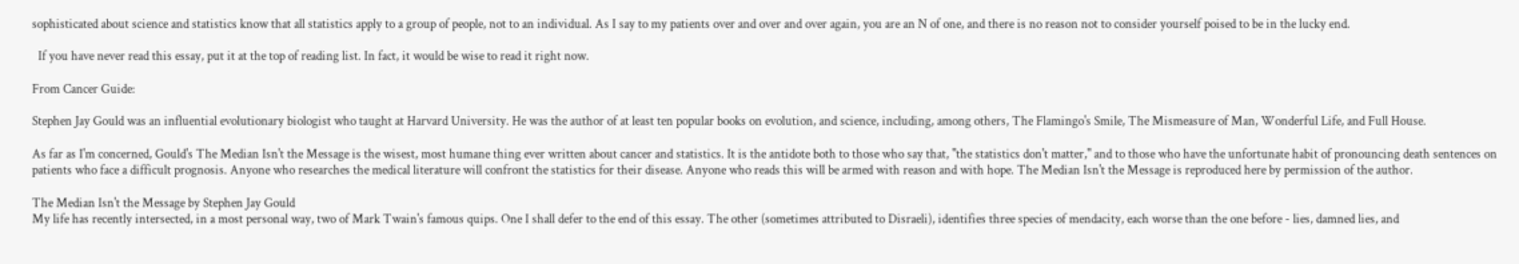sophisticated about science and statistics know that all statistics apply to a group of people, not to an individual. As I say to my patients over and over and over again, you are an N of one, and there is no reason not to consider yourself poised to be in the lucky end.

  If you have never read this essay, put it at the top of reading list. In fact, it would be wise to read it right now.

From Cancer Guide:

Stephen Jay Gould was an influential evolutionary biologist who taught at Harvard University. He was the author of at least ten popular books on evolution, and science, including, among others, The Flamingo's Smile, The Mismeasure of Man, Wonderful Life, and Full House.

As far as I'm concerned, Gould's The Median Isn't the Message is the wisest, most humane thing ever written about cancer and statistics. It is the antidote both to those who say that, "the statistics don't matter," and to those who have the unfortunate habit of pronouncing death sentences on patients who face a difficult prognosis. Anyone who researches the medical literature will confront the statistics for their disease. Anyone who reads this will be armed with reason and with hope. The Median Isn't the Message is reproduced here by permission of the author.

The Median Isn't the Message by Stephen Jay Gould
My life has recently intersected, in a most personal way, two of Mark Twain's famous quips. One I shall defer to the end of this essay. The other (sometimes attributed to Disraeli), identifies three species of mendacity, each worse than the one before - lies, damned lies, and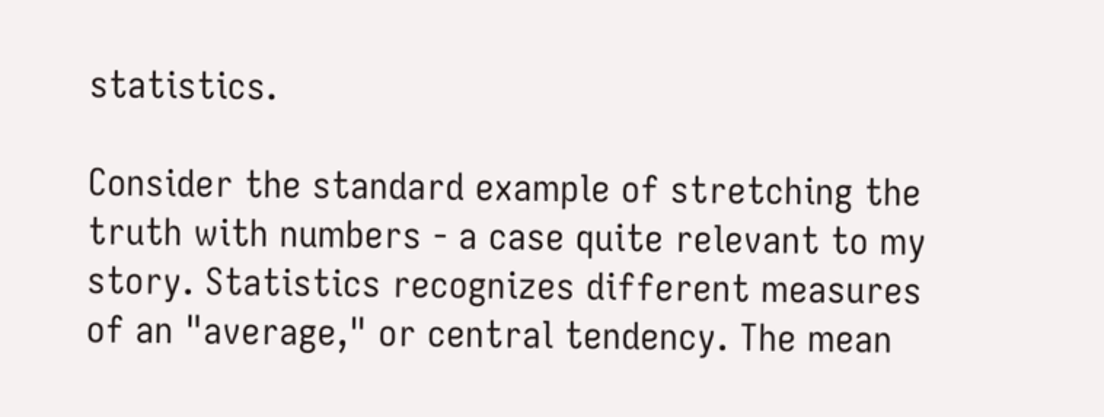statistics.

Consider the standard example of stretching the truth with numbers - a case quite relevant to my story. Statistics recognizes different measures of an "average," or central tendency. The mean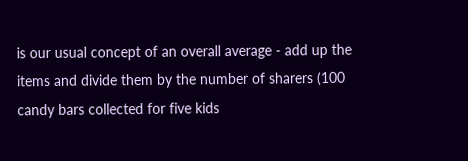is our usual concept of an overall average - add up the items and divide them by the number of sharers (100 candy bars collected for five kids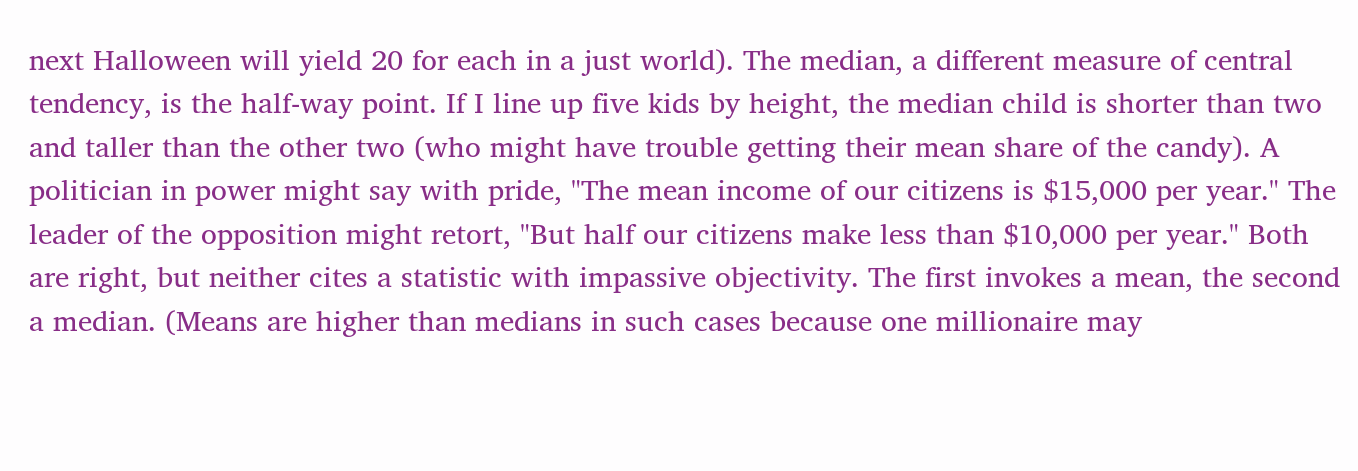next Halloween will yield 20 for each in a just world). The median, a different measure of central tendency, is the half-way point. If I line up five kids by height, the median child is shorter than two and taller than the other two (who might have trouble getting their mean share of the candy). A politician in power might say with pride, "The mean income of our citizens is $15,000 per year." The leader of the opposition might retort, "But half our citizens make less than $10,000 per year." Both are right, but neither cites a statistic with impassive objectivity. The first invokes a mean, the second a median. (Means are higher than medians in such cases because one millionaire may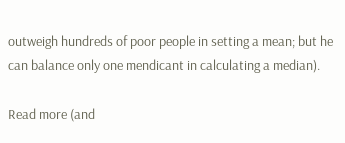outweigh hundreds of poor people in setting a mean; but he can balance only one mendicant in calculating a median).

Read more (and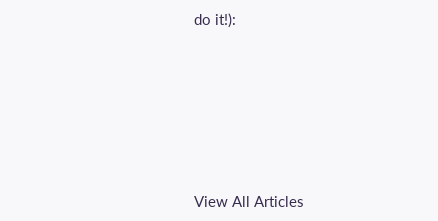do it!):






View All Articles